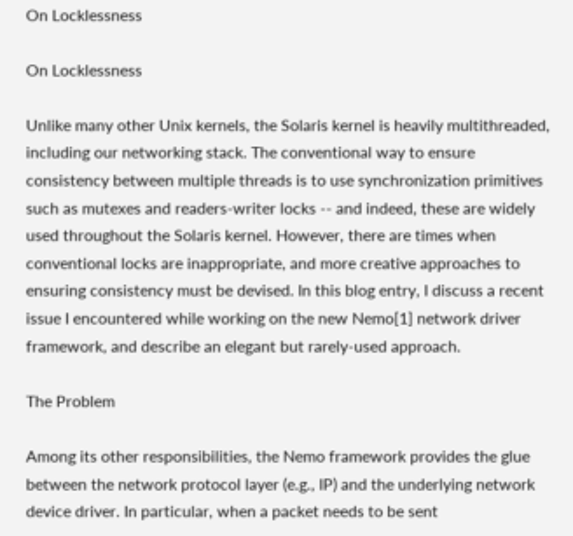On Locklessness

On Locklessness

Unlike many other Unix kernels, the Solaris kernel is heavily multithreaded, including our networking stack. The conventional way to ensure consistency between multiple threads is to use synchronization primitives such as mutexes and readers-writer locks -- and indeed, these are widely used throughout the Solaris kernel. However, there are times when conventional locks are inappropriate, and more creative approaches to ensuring consistency must be devised. In this blog entry, I discuss a recent issue I encountered while working on the new Nemo[1] network driver framework, and describe an elegant but rarely-used approach.

The Problem

Among its other responsibilities, the Nemo framework provides the glue between the network protocol layer (e.g., IP) and the underlying network device driver. In particular, when a packet needs to be sent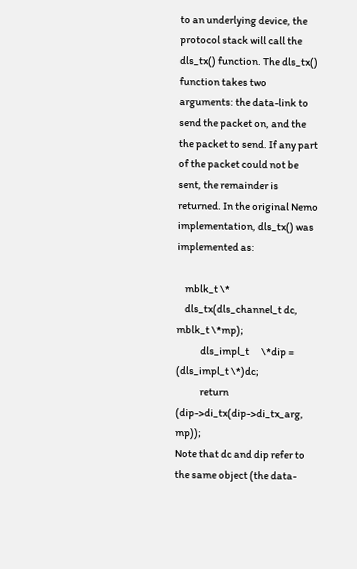to an underlying device, the protocol stack will call the dls_tx() function. The dls_tx() function takes two arguments: the data-link to send the packet on, and the the packet to send. If any part of the packet could not be sent, the remainder is returned. In the original Nemo implementation, dls_tx() was implemented as:

    mblk_t \*
    dls_tx(dls_channel_t dc, mblk_t \*mp);
            dls_impl_t      \*dip = (dls_impl_t \*)dc;
            return (dip->di_tx(dip->di_tx_arg, mp));
Note that dc and dip refer to the same object (the data-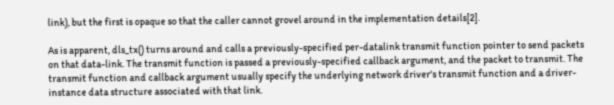link), but the first is opaque so that the caller cannot grovel around in the implementation details[2].

As is apparent, dls_tx() turns around and calls a previously-specified per-datalink transmit function pointer to send packets on that data-link. The transmit function is passed a previously-specified callback argument, and the packet to transmit. The transmit function and callback argument usually specify the underlying network driver's transmit function and a driver-instance data structure associated with that link.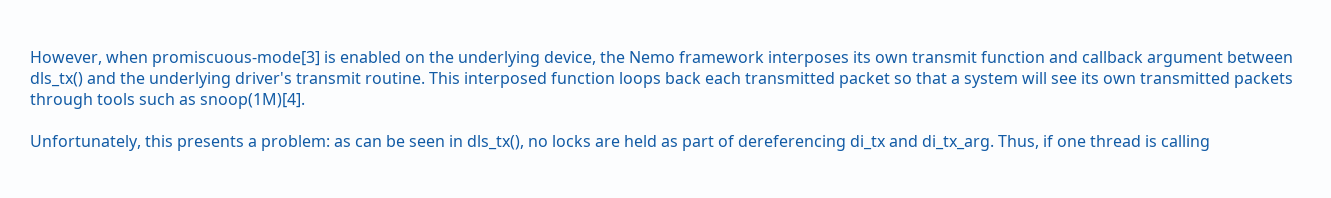However, when promiscuous-mode[3] is enabled on the underlying device, the Nemo framework interposes its own transmit function and callback argument between dls_tx() and the underlying driver's transmit routine. This interposed function loops back each transmitted packet so that a system will see its own transmitted packets through tools such as snoop(1M)[4].

Unfortunately, this presents a problem: as can be seen in dls_tx(), no locks are held as part of dereferencing di_tx and di_tx_arg. Thus, if one thread is calling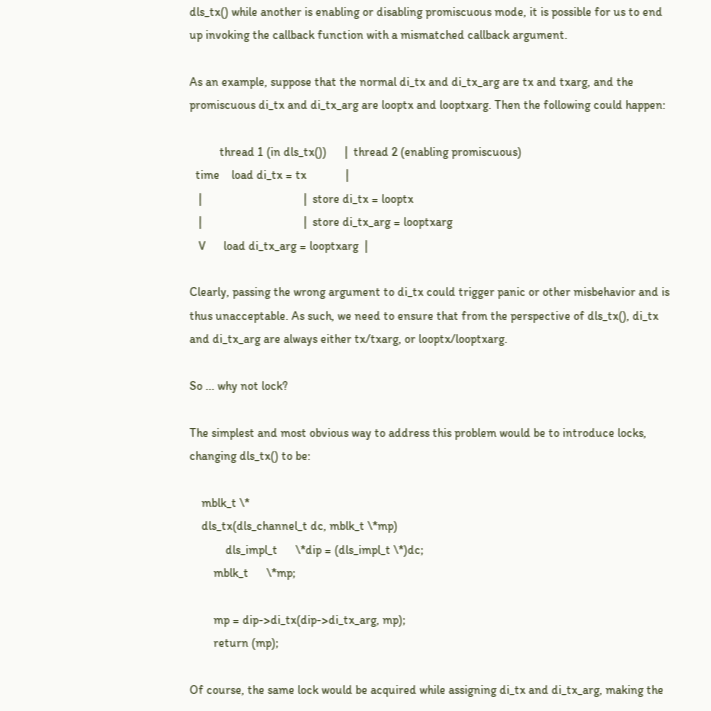dls_tx() while another is enabling or disabling promiscuous mode, it is possible for us to end up invoking the callback function with a mismatched callback argument.

As an example, suppose that the normal di_tx and di_tx_arg are tx and txarg, and the promiscuous di_tx and di_tx_arg are looptx and looptxarg. Then the following could happen:

          thread 1 (in dls_tx())      |  thread 2 (enabling promiscuous)
  time    load di_tx = tx             |
   |                                  |  store di_tx = looptx
   |                                  |  store di_tx_arg = looptxarg
   V      load di_tx_arg = looptxarg  |

Clearly, passing the wrong argument to di_tx could trigger panic or other misbehavior and is thus unacceptable. As such, we need to ensure that from the perspective of dls_tx(), di_tx and di_tx_arg are always either tx/txarg, or looptx/looptxarg.

So ... why not lock?

The simplest and most obvious way to address this problem would be to introduce locks, changing dls_tx() to be:

    mblk_t \*
    dls_tx(dls_channel_t dc, mblk_t \*mp)
            dls_impl_t      \*dip = (dls_impl_t \*)dc;
        mblk_t      \*mp;

        mp = dip->di_tx(dip->di_tx_arg, mp);
        return (mp);

Of course, the same lock would be acquired while assigning di_tx and di_tx_arg, making the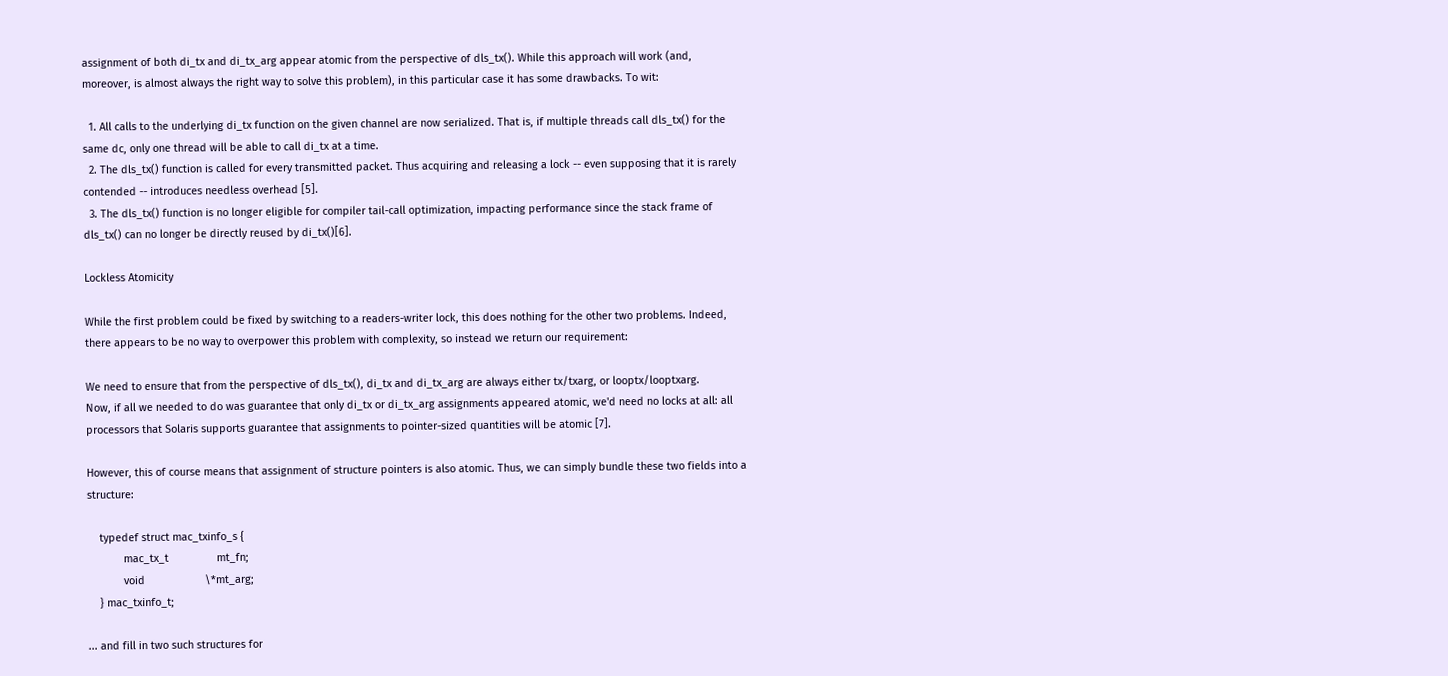assignment of both di_tx and di_tx_arg appear atomic from the perspective of dls_tx(). While this approach will work (and, moreover, is almost always the right way to solve this problem), in this particular case it has some drawbacks. To wit:

  1. All calls to the underlying di_tx function on the given channel are now serialized. That is, if multiple threads call dls_tx() for the same dc, only one thread will be able to call di_tx at a time.
  2. The dls_tx() function is called for every transmitted packet. Thus acquiring and releasing a lock -- even supposing that it is rarely contended -- introduces needless overhead [5].
  3. The dls_tx() function is no longer eligible for compiler tail-call optimization, impacting performance since the stack frame of dls_tx() can no longer be directly reused by di_tx()[6].

Lockless Atomicity

While the first problem could be fixed by switching to a readers-writer lock, this does nothing for the other two problems. Indeed, there appears to be no way to overpower this problem with complexity, so instead we return our requirement:

We need to ensure that from the perspective of dls_tx(), di_tx and di_tx_arg are always either tx/txarg, or looptx/looptxarg.
Now, if all we needed to do was guarantee that only di_tx or di_tx_arg assignments appeared atomic, we'd need no locks at all: all processors that Solaris supports guarantee that assignments to pointer-sized quantities will be atomic [7].

However, this of course means that assignment of structure pointers is also atomic. Thus, we can simply bundle these two fields into a structure:

    typedef struct mac_txinfo_s {
            mac_tx_t                mt_fn;
            void                    \*mt_arg;
    } mac_txinfo_t;

... and fill in two such structures for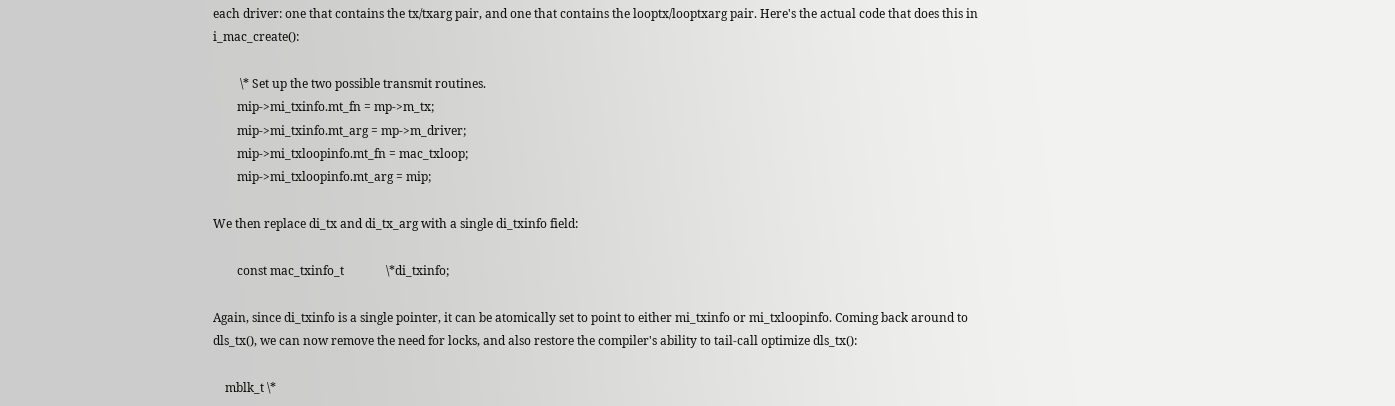each driver: one that contains the tx/txarg pair, and one that contains the looptx/looptxarg pair. Here's the actual code that does this in i_mac_create():

         \* Set up the two possible transmit routines.
        mip->mi_txinfo.mt_fn = mp->m_tx;
        mip->mi_txinfo.mt_arg = mp->m_driver;
        mip->mi_txloopinfo.mt_fn = mac_txloop;
        mip->mi_txloopinfo.mt_arg = mip;

We then replace di_tx and di_tx_arg with a single di_txinfo field:

        const mac_txinfo_t              \*di_txinfo;

Again, since di_txinfo is a single pointer, it can be atomically set to point to either mi_txinfo or mi_txloopinfo. Coming back around to dls_tx(), we can now remove the need for locks, and also restore the compiler's ability to tail-call optimize dls_tx():

    mblk_t \*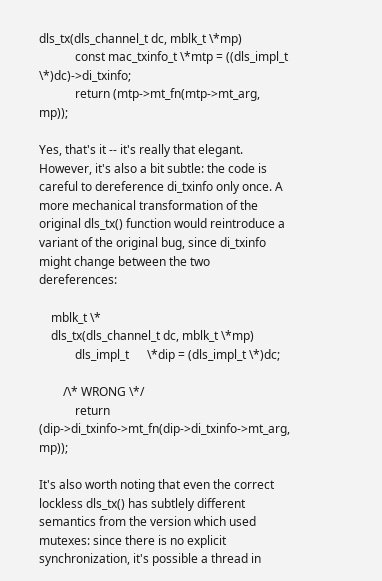dls_tx(dls_channel_t dc, mblk_t \*mp)
            const mac_txinfo_t \*mtp = ((dls_impl_t \*)dc)->di_txinfo;
            return (mtp->mt_fn(mtp->mt_arg, mp));

Yes, that's it -- it's really that elegant. However, it's also a bit subtle: the code is careful to dereference di_txinfo only once. A more mechanical transformation of the original dls_tx() function would reintroduce a variant of the original bug, since di_txinfo might change between the two dereferences:

    mblk_t \*
    dls_tx(dls_channel_t dc, mblk_t \*mp)
            dls_impl_t      \*dip = (dls_impl_t \*)dc;

        /\* WRONG \*/
            return (dip->di_txinfo->mt_fn(dip->di_txinfo->mt_arg, mp));

It's also worth noting that even the correct lockless dls_tx() has subtlely different semantics from the version which used mutexes: since there is no explicit synchronization, it's possible a thread in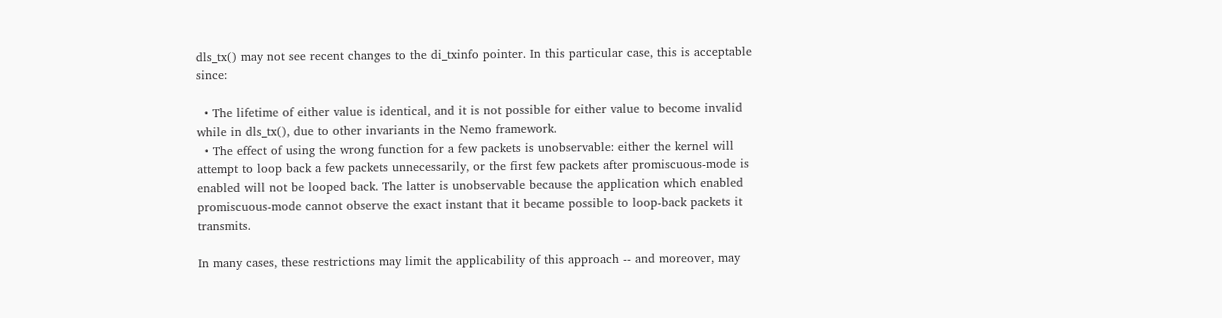dls_tx() may not see recent changes to the di_txinfo pointer. In this particular case, this is acceptable since:

  • The lifetime of either value is identical, and it is not possible for either value to become invalid while in dls_tx(), due to other invariants in the Nemo framework.
  • The effect of using the wrong function for a few packets is unobservable: either the kernel will attempt to loop back a few packets unnecessarily, or the first few packets after promiscuous-mode is enabled will not be looped back. The latter is unobservable because the application which enabled promiscuous-mode cannot observe the exact instant that it became possible to loop-back packets it transmits.

In many cases, these restrictions may limit the applicability of this approach -- and moreover, may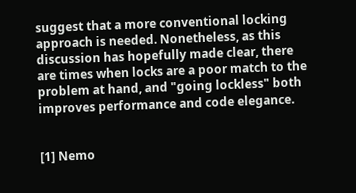suggest that a more conventional locking approach is needed. Nonetheless, as this discussion has hopefully made clear, there are times when locks are a poor match to the problem at hand, and "going lockless" both improves performance and code elegance.


[1] Nemo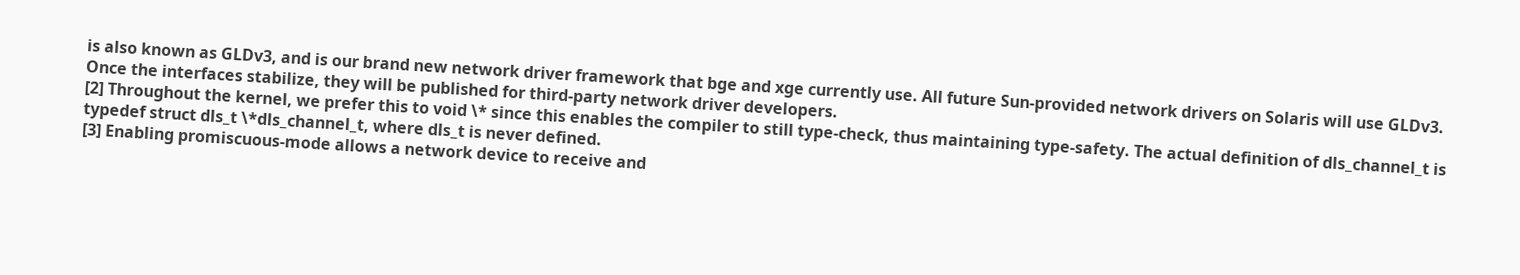is also known as GLDv3, and is our brand new network driver framework that bge and xge currently use. All future Sun-provided network drivers on Solaris will use GLDv3. Once the interfaces stabilize, they will be published for third-party network driver developers.
[2] Throughout the kernel, we prefer this to void \* since this enables the compiler to still type-check, thus maintaining type-safety. The actual definition of dls_channel_t is typedef struct dls_t \*dls_channel_t, where dls_t is never defined.
[3] Enabling promiscuous-mode allows a network device to receive and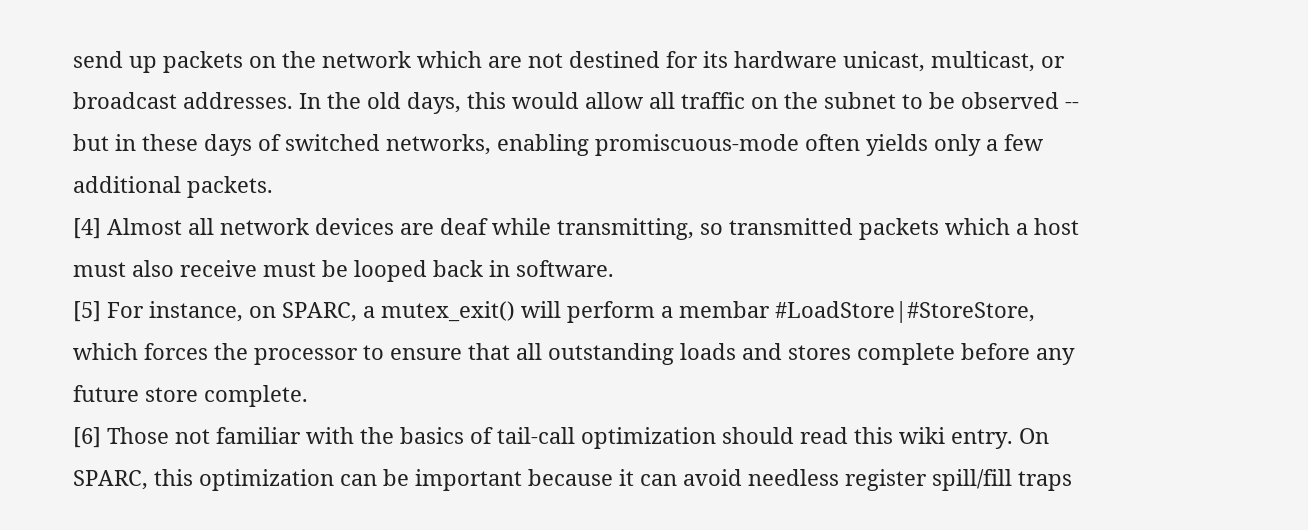send up packets on the network which are not destined for its hardware unicast, multicast, or broadcast addresses. In the old days, this would allow all traffic on the subnet to be observed -- but in these days of switched networks, enabling promiscuous-mode often yields only a few additional packets.
[4] Almost all network devices are deaf while transmitting, so transmitted packets which a host must also receive must be looped back in software.
[5] For instance, on SPARC, a mutex_exit() will perform a membar #LoadStore|#StoreStore, which forces the processor to ensure that all outstanding loads and stores complete before any future store complete.
[6] Those not familiar with the basics of tail-call optimization should read this wiki entry. On SPARC, this optimization can be important because it can avoid needless register spill/fill traps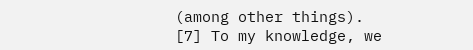(among other things).
[7] To my knowledge, we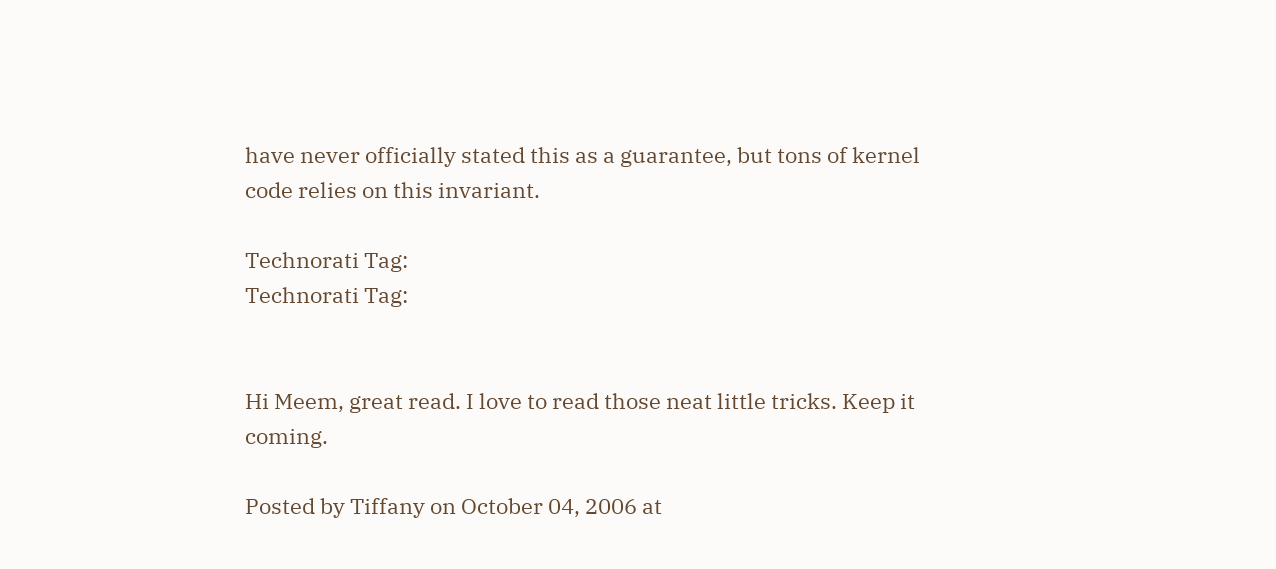have never officially stated this as a guarantee, but tons of kernel code relies on this invariant.

Technorati Tag:
Technorati Tag:


Hi Meem, great read. I love to read those neat little tricks. Keep it coming.

Posted by Tiffany on October 04, 2006 at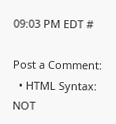09:03 PM EDT #

Post a Comment:
  • HTML Syntax: NOT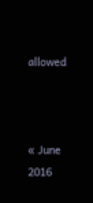allowed



« June 2016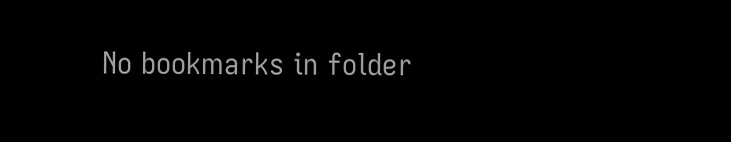No bookmarks in folder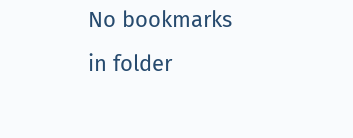No bookmarks in folder